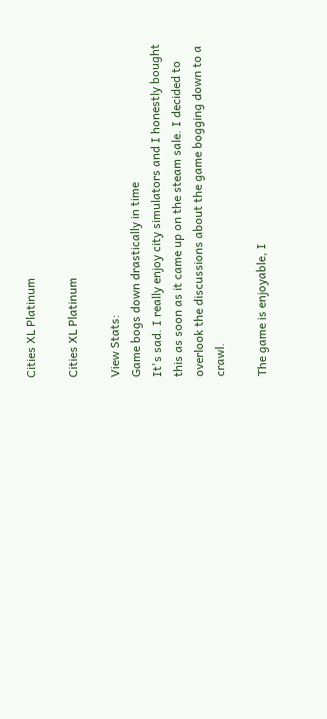Cities XL Platinum

Cities XL Platinum

View Stats:
Game bogs down drastically in time
It's sad. I really enjoy city simulators and I honestly bought this as soon as it came up on the steam sale. I decided to overlook the discussions about the game bogging down to a crawl.

The game is enjoyable, I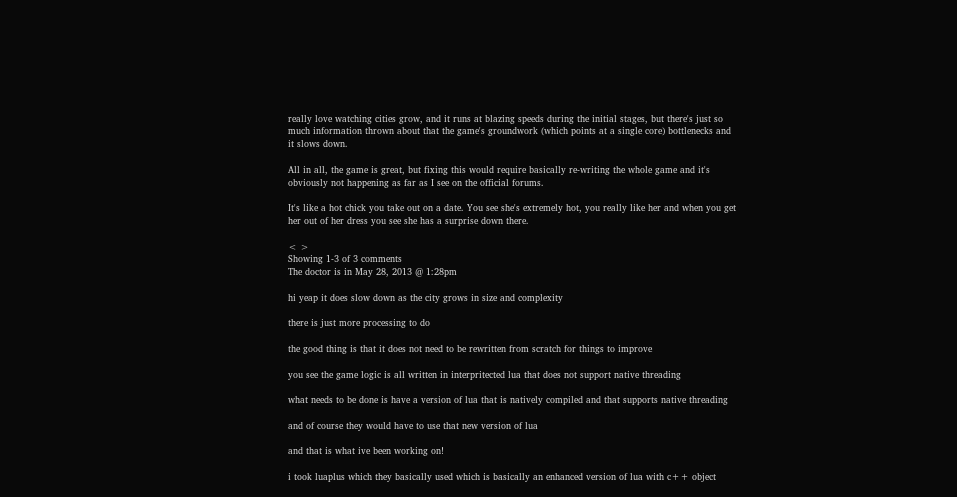really love watching cities grow, and it runs at blazing speeds during the initial stages, but there's just so much information thrown about that the game's groundwork (which points at a single core) bottlenecks and it slows down.

All in all, the game is great, but fixing this would require basically re-writing the whole game and it's obviously not happening as far as I see on the official forums.

It's like a hot chick you take out on a date. You see she's extremely hot, you really like her and when you get her out of her dress you see she has a surprise down there.

< >
Showing 1-3 of 3 comments
The doctor is in May 28, 2013 @ 1:28pm

hi yeap it does slow down as the city grows in size and complexity

there is just more processing to do

the good thing is that it does not need to be rewritten from scratch for things to improve

you see the game logic is all written in interpritected lua that does not support native threading

what needs to be done is have a version of lua that is natively compiled and that supports native threading

and of course they would have to use that new version of lua

and that is what ive been working on!

i took luaplus which they basically used which is basically an enhanced version of lua with c++ object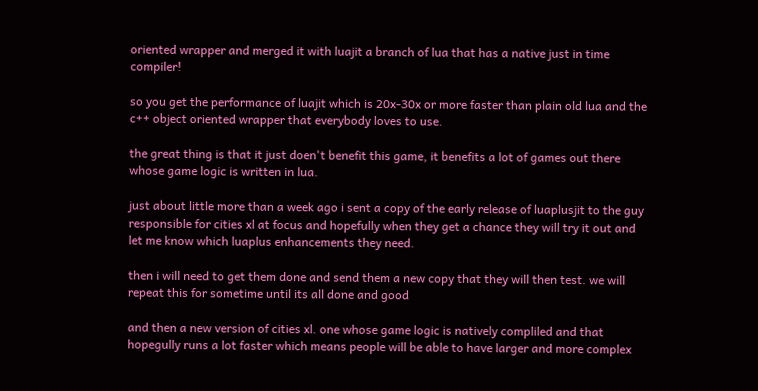oriented wrapper and merged it with luajit a branch of lua that has a native just in time compiler!

so you get the performance of luajit which is 20x-30x or more faster than plain old lua and the c++ object oriented wrapper that everybody loves to use.

the great thing is that it just doen't benefit this game, it benefits a lot of games out there whose game logic is written in lua.

just about little more than a week ago i sent a copy of the early release of luaplusjit to the guy responsible for cities xl at focus and hopefully when they get a chance they will try it out and let me know which luaplus enhancements they need.

then i will need to get them done and send them a new copy that they will then test. we will repeat this for sometime until its all done and good

and then a new version of cities xl. one whose game logic is natively compliled and that hopegully runs a lot faster which means people will be able to have larger and more complex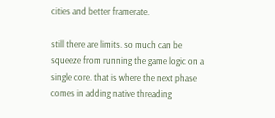cities and better framerate.

still there are limits. so much can be squeeze from running the game logic on a single core. that is where the next phase comes in adding native threading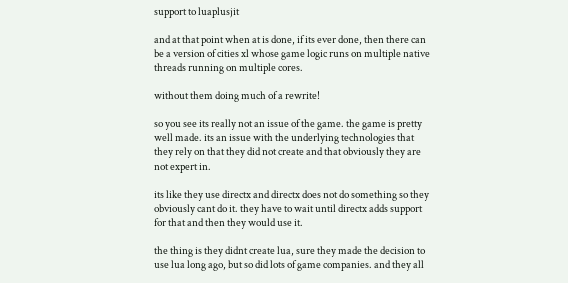support to luaplusjit

and at that point when at is done, if its ever done, then there can be a version of cities xl whose game logic runs on multiple native threads running on multiple cores.

without them doing much of a rewrite!

so you see its really not an issue of the game. the game is pretty well made. its an issue with the underlying technologies that they rely on that they did not create and that obviously they are not expert in.

its like they use directx and directx does not do something so they obviously cant do it. they have to wait until directx adds support for that and then they would use it.

the thing is they didnt create lua, sure they made the decision to use lua long ago, but so did lots of game companies. and they all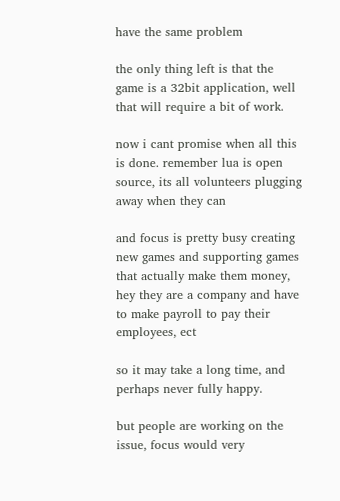have the same problem

the only thing left is that the game is a 32bit application, well that will require a bit of work.

now i cant promise when all this is done. remember lua is open source, its all volunteers plugging away when they can

and focus is pretty busy creating new games and supporting games that actually make them money, hey they are a company and have to make payroll to pay their employees, ect

so it may take a long time, and perhaps never fully happy.

but people are working on the issue, focus would very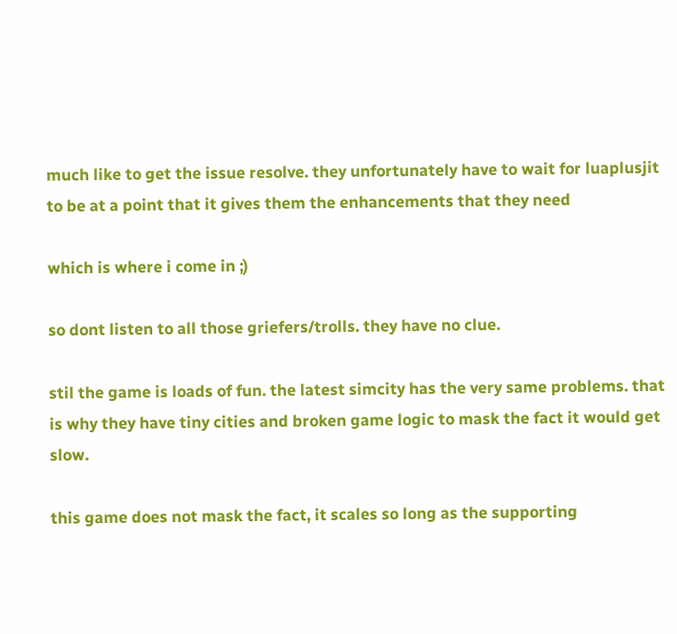much like to get the issue resolve. they unfortunately have to wait for luaplusjit to be at a point that it gives them the enhancements that they need

which is where i come in ;)

so dont listen to all those griefers/trolls. they have no clue.

stil the game is loads of fun. the latest simcity has the very same problems. that is why they have tiny cities and broken game logic to mask the fact it would get slow.

this game does not mask the fact, it scales so long as the supporting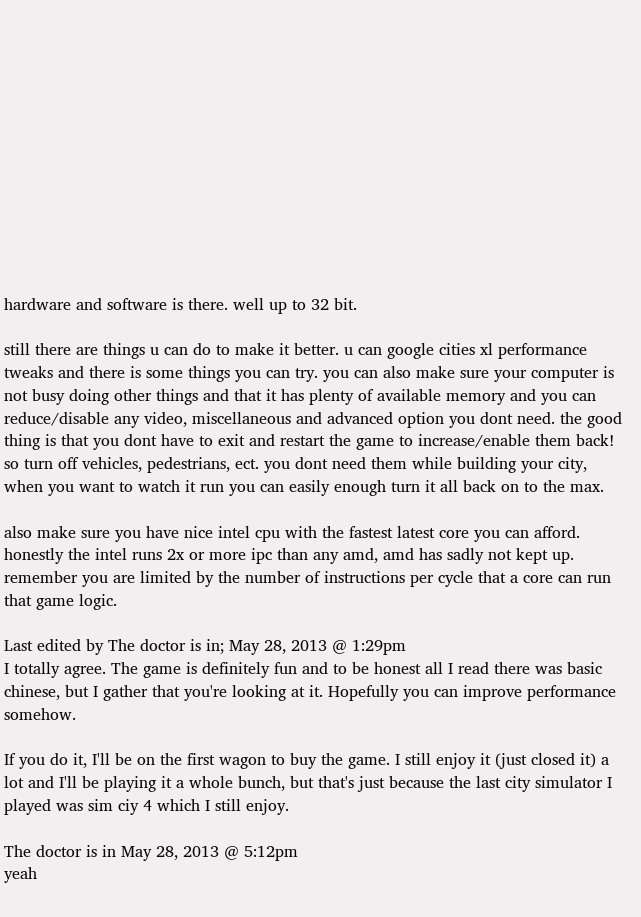hardware and software is there. well up to 32 bit.

still there are things u can do to make it better. u can google cities xl performance tweaks and there is some things you can try. you can also make sure your computer is not busy doing other things and that it has plenty of available memory and you can reduce/disable any video, miscellaneous and advanced option you dont need. the good thing is that you dont have to exit and restart the game to increase/enable them back! so turn off vehicles, pedestrians, ect. you dont need them while building your city, when you want to watch it run you can easily enough turn it all back on to the max.

also make sure you have nice intel cpu with the fastest latest core you can afford. honestly the intel runs 2x or more ipc than any amd, amd has sadly not kept up. remember you are limited by the number of instructions per cycle that a core can run that game logic.

Last edited by The doctor is in; May 28, 2013 @ 1:29pm
I totally agree. The game is definitely fun and to be honest all I read there was basic chinese, but I gather that you're looking at it. Hopefully you can improve performance somehow.

If you do it, I'll be on the first wagon to buy the game. I still enjoy it (just closed it) a lot and I'll be playing it a whole bunch, but that's just because the last city simulator I played was sim ciy 4 which I still enjoy.

The doctor is in May 28, 2013 @ 5:12pm
yeah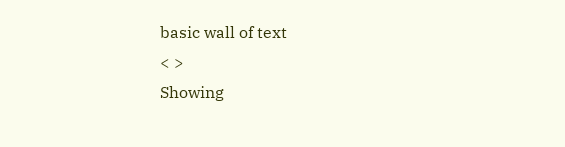basic wall of text
< >
Showing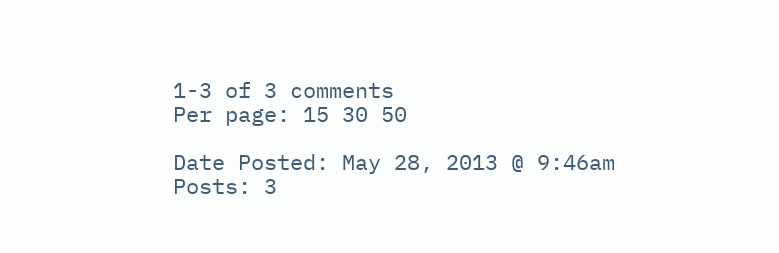1-3 of 3 comments
Per page: 15 30 50

Date Posted: May 28, 2013 @ 9:46am
Posts: 3